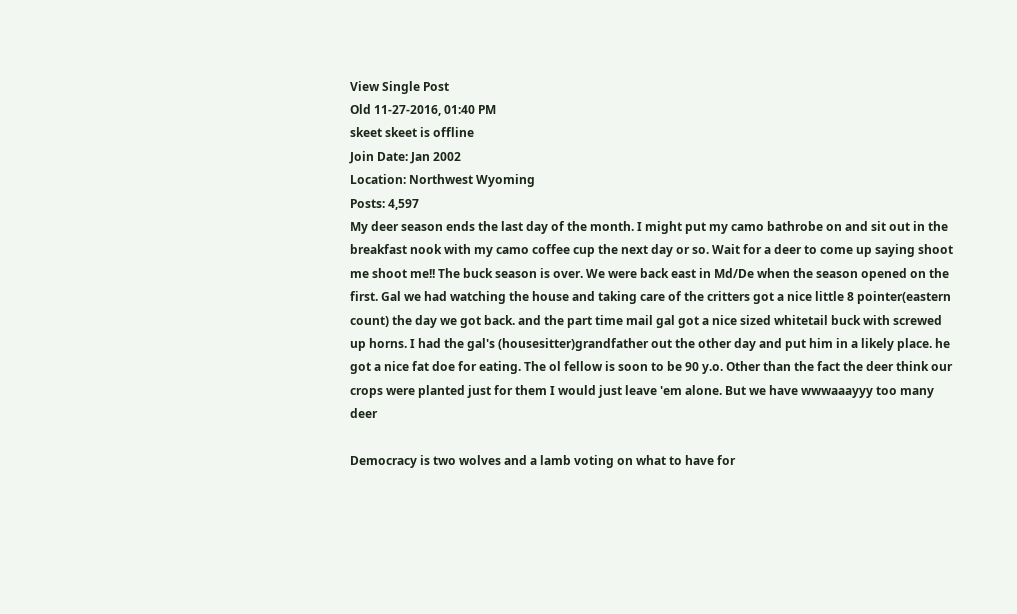View Single Post
Old 11-27-2016, 01:40 PM
skeet skeet is offline
Join Date: Jan 2002
Location: Northwest Wyoming
Posts: 4,597
My deer season ends the last day of the month. I might put my camo bathrobe on and sit out in the breakfast nook with my camo coffee cup the next day or so. Wait for a deer to come up saying shoot me shoot me!! The buck season is over. We were back east in Md/De when the season opened on the first. Gal we had watching the house and taking care of the critters got a nice little 8 pointer(eastern count) the day we got back. and the part time mail gal got a nice sized whitetail buck with screwed up horns. I had the gal's (housesitter)grandfather out the other day and put him in a likely place. he got a nice fat doe for eating. The ol fellow is soon to be 90 y.o. Other than the fact the deer think our crops were planted just for them I would just leave 'em alone. But we have wwwaaayyy too many deer

Democracy is two wolves and a lamb voting on what to have for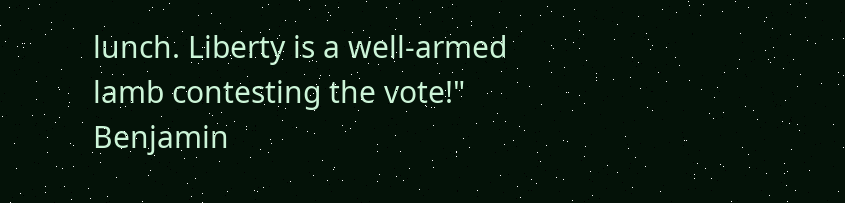lunch. Liberty is a well-armed lamb contesting the vote!"
Benjamin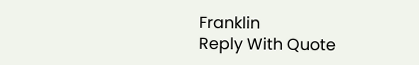Franklin
Reply With Quote